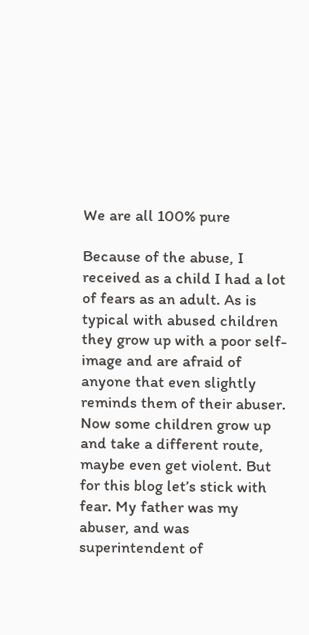We are all 100% pure

Because of the abuse, I received as a child I had a lot of fears as an adult. As is typical with abused children they grow up with a poor self-image and are afraid of anyone that even slightly reminds them of their abuser. Now some children grow up and take a different route, maybe even get violent. But for this blog let’s stick with fear. My father was my abuser, and was superintendent of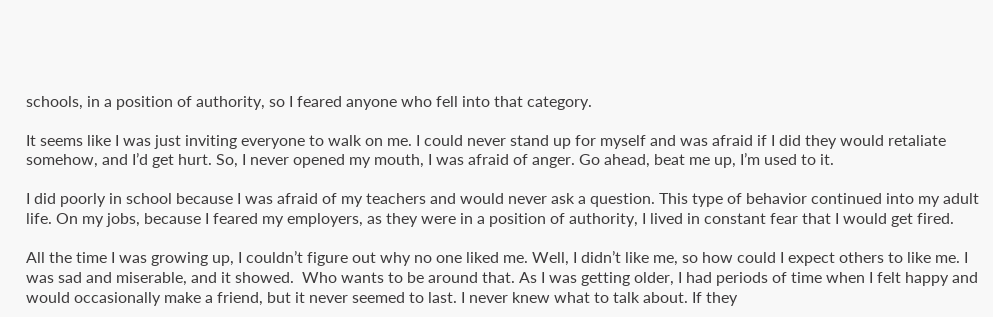schools, in a position of authority, so I feared anyone who fell into that category.

It seems like I was just inviting everyone to walk on me. I could never stand up for myself and was afraid if I did they would retaliate somehow, and I’d get hurt. So, I never opened my mouth, I was afraid of anger. Go ahead, beat me up, I’m used to it.

I did poorly in school because I was afraid of my teachers and would never ask a question. This type of behavior continued into my adult life. On my jobs, because I feared my employers, as they were in a position of authority, I lived in constant fear that I would get fired.

All the time I was growing up, I couldn’t figure out why no one liked me. Well, I didn’t like me, so how could I expect others to like me. I was sad and miserable, and it showed.  Who wants to be around that. As I was getting older, I had periods of time when I felt happy and would occasionally make a friend, but it never seemed to last. I never knew what to talk about. If they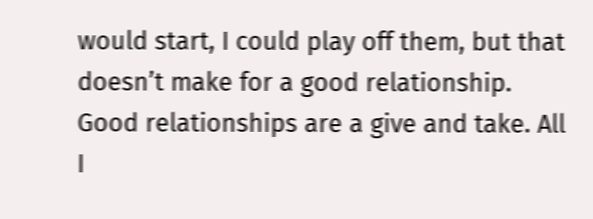would start, I could play off them, but that doesn’t make for a good relationship. Good relationships are a give and take. All I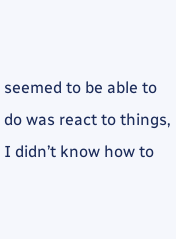seemed to be able to do was react to things, I didn’t know how to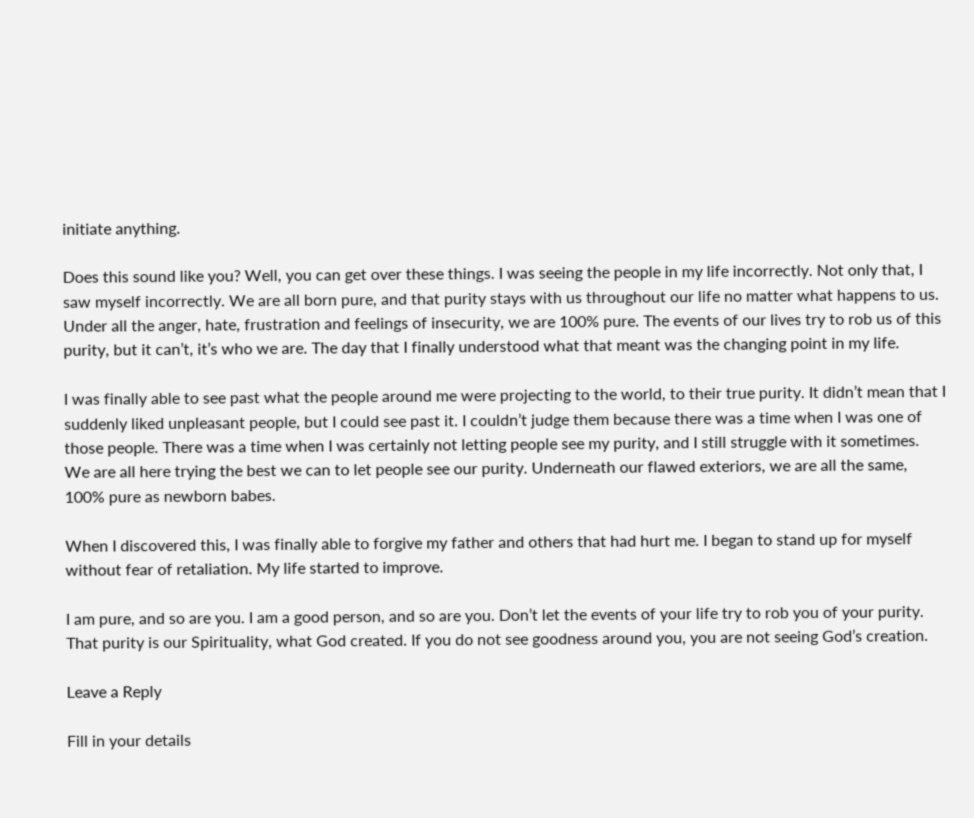initiate anything.

Does this sound like you? Well, you can get over these things. I was seeing the people in my life incorrectly. Not only that, I saw myself incorrectly. We are all born pure, and that purity stays with us throughout our life no matter what happens to us. Under all the anger, hate, frustration and feelings of insecurity, we are 100% pure. The events of our lives try to rob us of this purity, but it can’t, it’s who we are. The day that I finally understood what that meant was the changing point in my life.

I was finally able to see past what the people around me were projecting to the world, to their true purity. It didn’t mean that I suddenly liked unpleasant people, but I could see past it. I couldn’t judge them because there was a time when I was one of those people. There was a time when I was certainly not letting people see my purity, and I still struggle with it sometimes. We are all here trying the best we can to let people see our purity. Underneath our flawed exteriors, we are all the same, 100% pure as newborn babes.

When I discovered this, I was finally able to forgive my father and others that had hurt me. I began to stand up for myself without fear of retaliation. My life started to improve.

I am pure, and so are you. I am a good person, and so are you. Don’t let the events of your life try to rob you of your purity. That purity is our Spirituality, what God created. If you do not see goodness around you, you are not seeing God’s creation.

Leave a Reply

Fill in your details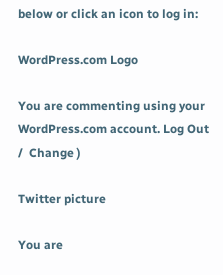below or click an icon to log in:

WordPress.com Logo

You are commenting using your WordPress.com account. Log Out /  Change )

Twitter picture

You are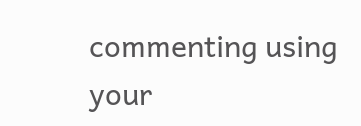commenting using your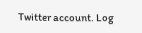Twitter account. Log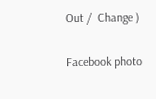Out /  Change )

Facebook photo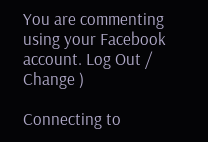You are commenting using your Facebook account. Log Out /  Change )

Connecting to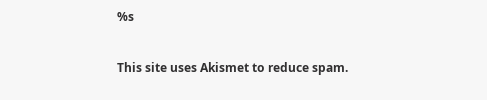%s

This site uses Akismet to reduce spam.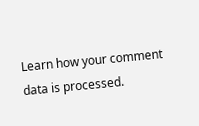Learn how your comment data is processed.